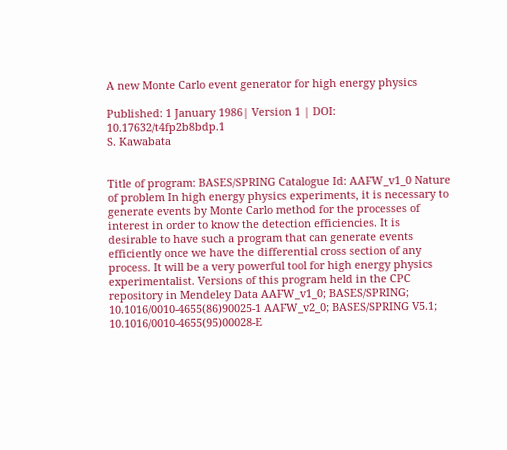A new Monte Carlo event generator for high energy physics

Published: 1 January 1986| Version 1 | DOI: 10.17632/t4fp2b8bdp.1
S. Kawabata


Title of program: BASES/SPRING Catalogue Id: AAFW_v1_0 Nature of problem In high energy physics experiments, it is necessary to generate events by Monte Carlo method for the processes of interest in order to know the detection efficiencies. It is desirable to have such a program that can generate events efficiently once we have the differential cross section of any process. It will be a very powerful tool for high energy physics experimentalist. Versions of this program held in the CPC repository in Mendeley Data AAFW_v1_0; BASES/SPRING; 10.1016/0010-4655(86)90025-1 AAFW_v2_0; BASES/SPRING V5.1; 10.1016/0010-4655(95)00028-E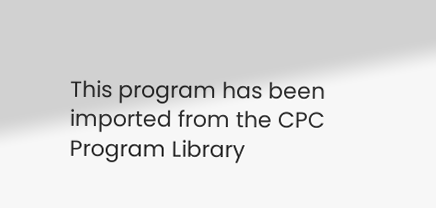This program has been imported from the CPC Program Library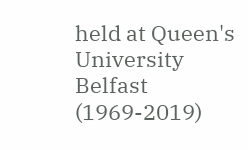held at Queen's University Belfast (1969-2019)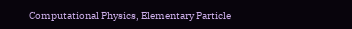Computational Physics, Elementary Particle